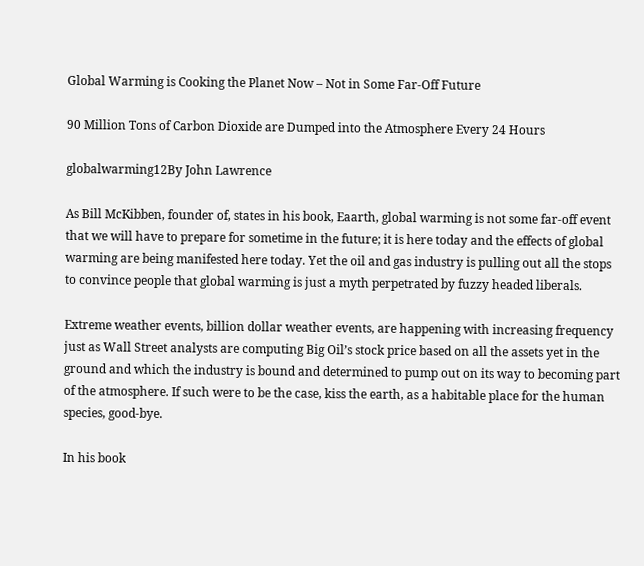Global Warming is Cooking the Planet Now – Not in Some Far-Off Future

90 Million Tons of Carbon Dioxide are Dumped into the Atmosphere Every 24 Hours

globalwarming12By John Lawrence

As Bill McKibben, founder of, states in his book, Eaarth, global warming is not some far-off event that we will have to prepare for sometime in the future; it is here today and the effects of global warming are being manifested here today. Yet the oil and gas industry is pulling out all the stops to convince people that global warming is just a myth perpetrated by fuzzy headed liberals.

Extreme weather events, billion dollar weather events, are happening with increasing frequency just as Wall Street analysts are computing Big Oil’s stock price based on all the assets yet in the ground and which the industry is bound and determined to pump out on its way to becoming part of the atmosphere. If such were to be the case, kiss the earth, as a habitable place for the human species, good-bye.

In his book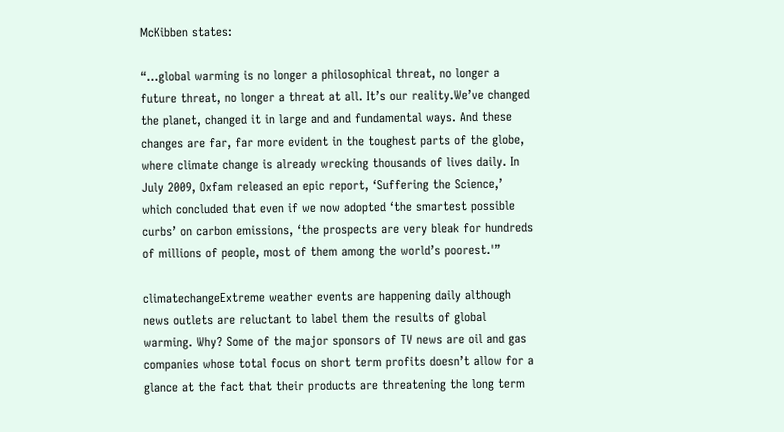McKibben states:

“…global warming is no longer a philosophical threat, no longer a future threat, no longer a threat at all. It’s our reality.We’ve changed the planet, changed it in large and and fundamental ways. And these changes are far, far more evident in the toughest parts of the globe, where climate change is already wrecking thousands of lives daily. In July 2009, Oxfam released an epic report, ‘Suffering the Science,’ which concluded that even if we now adopted ‘the smartest possible curbs’ on carbon emissions, ‘the prospects are very bleak for hundreds of millions of people, most of them among the world’s poorest.'”

climatechangeExtreme weather events are happening daily although news outlets are reluctant to label them the results of global warming. Why? Some of the major sponsors of TV news are oil and gas companies whose total focus on short term profits doesn’t allow for a glance at the fact that their products are threatening the long term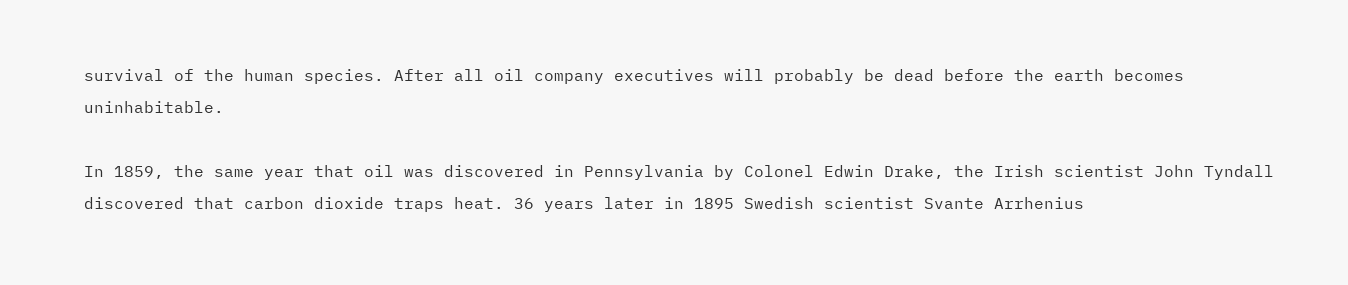survival of the human species. After all oil company executives will probably be dead before the earth becomes uninhabitable.

In 1859, the same year that oil was discovered in Pennsylvania by Colonel Edwin Drake, the Irish scientist John Tyndall discovered that carbon dioxide traps heat. 36 years later in 1895 Swedish scientist Svante Arrhenius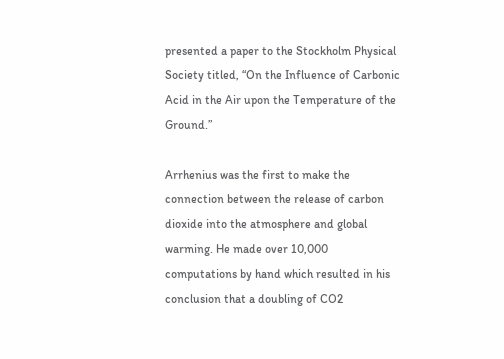presented a paper to the Stockholm Physical Society titled, “On the Influence of Carbonic Acid in the Air upon the Temperature of the Ground.”

Arrhenius was the first to make the connection between the release of carbon dioxide into the atmosphere and global warming. He made over 10,000 computations by hand which resulted in his conclusion that a doubling of CO2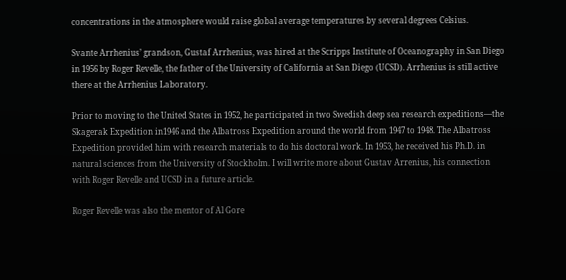concentrations in the atmosphere would raise global average temperatures by several degrees Celsius.

Svante Arrhenius’ grandson, Gustaf Arrhenius, was hired at the Scripps Institute of Oceanography in San Diego in 1956 by Roger Revelle, the father of the University of California at San Diego (UCSD). Arrhenius is still active there at the Arrhenius Laboratory.

Prior to moving to the United States in 1952, he participated in two Swedish deep sea research expeditions—the Skagerak Expedition in1946 and the Albatross Expedition around the world from 1947 to 1948. The Albatross Expedition provided him with research materials to do his doctoral work. In 1953, he received his Ph.D. in natural sciences from the University of Stockholm. I will write more about Gustav Arrenius, his connection with Roger Revelle and UCSD in a future article.

Roger Revelle was also the mentor of Al Gore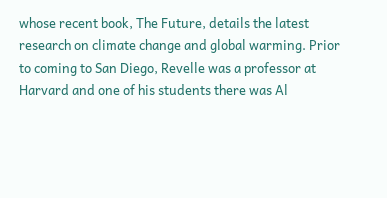whose recent book, The Future, details the latest research on climate change and global warming. Prior to coming to San Diego, Revelle was a professor at Harvard and one of his students there was Al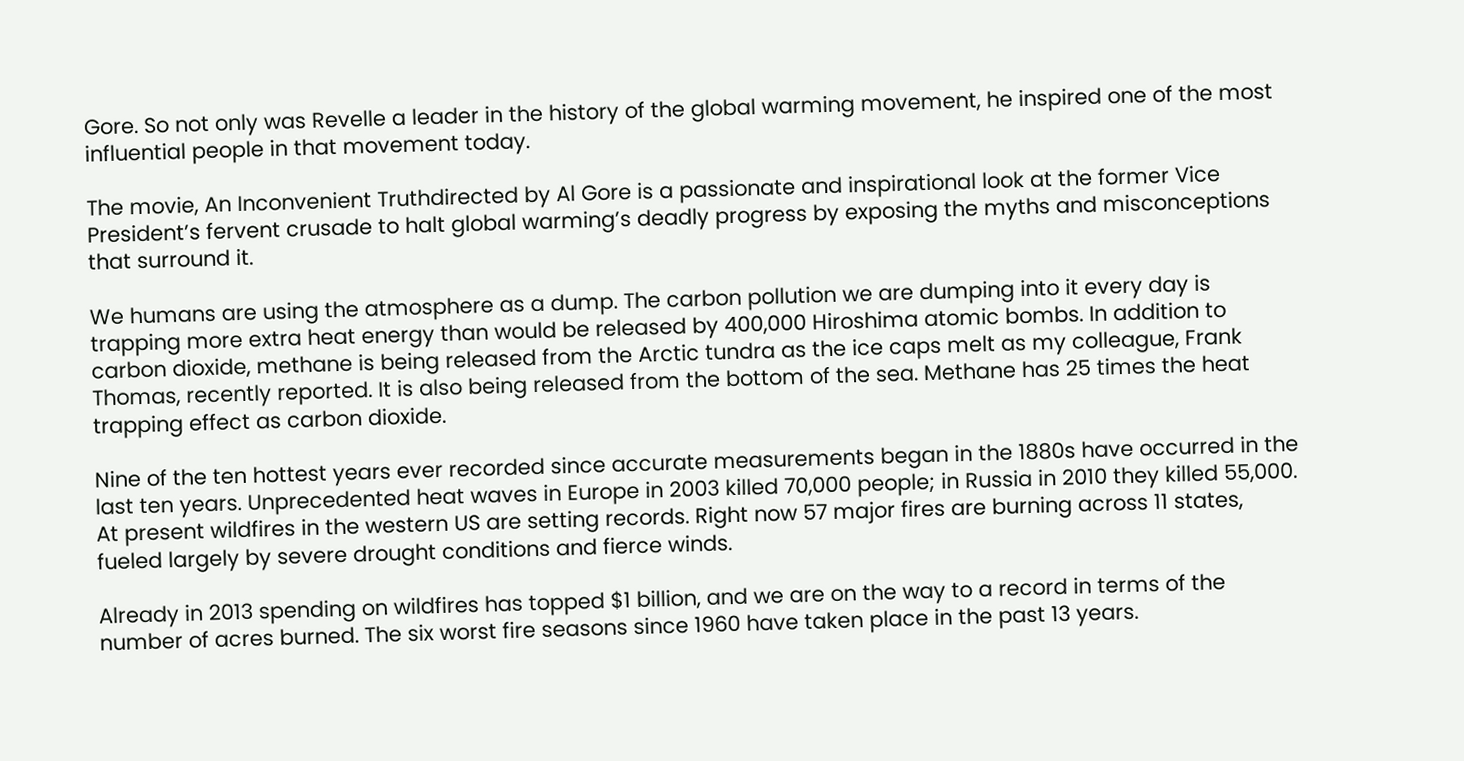Gore. So not only was Revelle a leader in the history of the global warming movement, he inspired one of the most influential people in that movement today.

The movie, An Inconvenient Truthdirected by Al Gore is a passionate and inspirational look at the former Vice President’s fervent crusade to halt global warming’s deadly progress by exposing the myths and misconceptions that surround it.

We humans are using the atmosphere as a dump. The carbon pollution we are dumping into it every day is trapping more extra heat energy than would be released by 400,000 Hiroshima atomic bombs. In addition to carbon dioxide, methane is being released from the Arctic tundra as the ice caps melt as my colleague, Frank Thomas, recently reported. It is also being released from the bottom of the sea. Methane has 25 times the heat trapping effect as carbon dioxide.

Nine of the ten hottest years ever recorded since accurate measurements began in the 1880s have occurred in the last ten years. Unprecedented heat waves in Europe in 2003 killed 70,000 people; in Russia in 2010 they killed 55,000. At present wildfires in the western US are setting records. Right now 57 major fires are burning across 11 states, fueled largely by severe drought conditions and fierce winds.

Already in 2013 spending on wildfires has topped $1 billion, and we are on the way to a record in terms of the number of acres burned. The six worst fire seasons since 1960 have taken place in the past 13 years.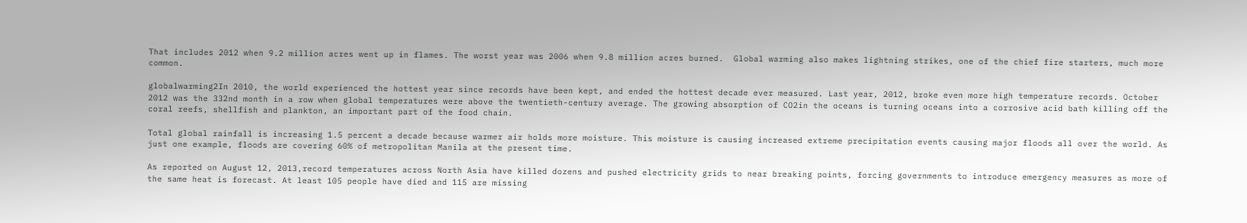That includes 2012 when 9.2 million acres went up in flames. The worst year was 2006 when 9.8 million acres burned.  Global warming also makes lightning strikes, one of the chief fire starters, much more common.

globalwarming2In 2010, the world experienced the hottest year since records have been kept, and ended the hottest decade ever measured. Last year, 2012, broke even more high temperature records. October 2012 was the 332nd month in a row when global temperatures were above the twentieth-century average. The growing absorption of CO2in the oceans is turning oceans into a corrosive acid bath killing off the coral reefs, shellfish and plankton, an important part of the food chain.

Total global rainfall is increasing 1.5 percent a decade because warmer air holds more moisture. This moisture is causing increased extreme precipitation events causing major floods all over the world. As just one example, floods are covering 60% of metropolitan Manila at the present time.

As reported on August 12, 2013,record temperatures across North Asia have killed dozens and pushed electricity grids to near breaking points, forcing governments to introduce emergency measures as more of the same heat is forecast. At least 105 people have died and 115 are missing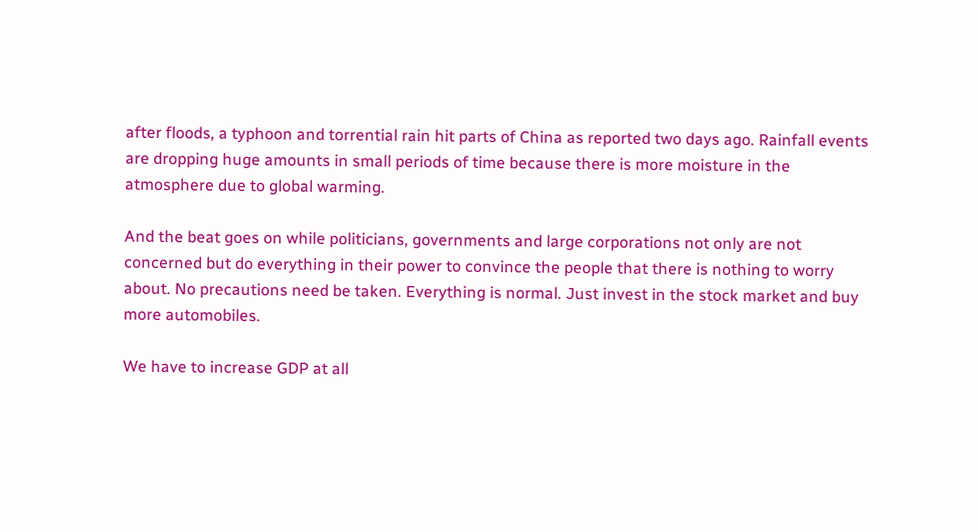after floods, a typhoon and torrential rain hit parts of China as reported two days ago. Rainfall events are dropping huge amounts in small periods of time because there is more moisture in the atmosphere due to global warming.

And the beat goes on while politicians, governments and large corporations not only are not concerned but do everything in their power to convince the people that there is nothing to worry about. No precautions need be taken. Everything is normal. Just invest in the stock market and buy more automobiles.

We have to increase GDP at all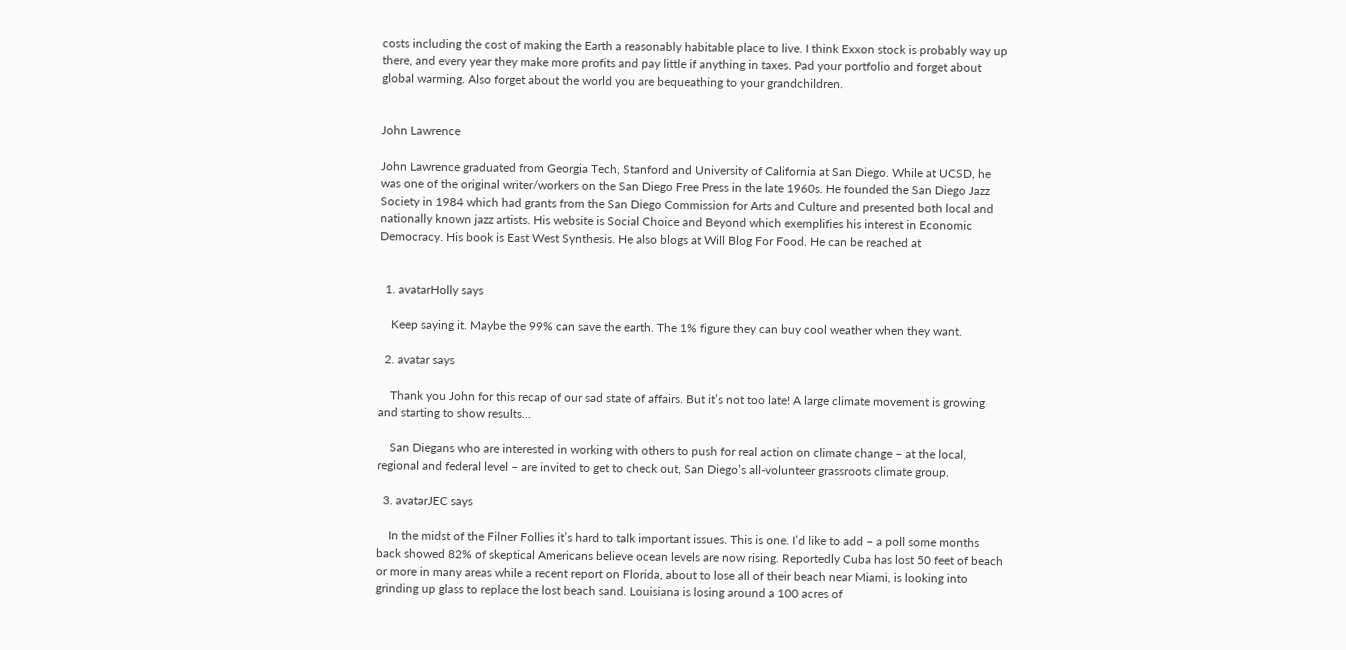costs including the cost of making the Earth a reasonably habitable place to live. I think Exxon stock is probably way up there, and every year they make more profits and pay little if anything in taxes. Pad your portfolio and forget about global warming. Also forget about the world you are bequeathing to your grandchildren.


John Lawrence

John Lawrence graduated from Georgia Tech, Stanford and University of California at San Diego. While at UCSD, he was one of the original writer/workers on the San Diego Free Press in the late 1960s. He founded the San Diego Jazz Society in 1984 which had grants from the San Diego Commission for Arts and Culture and presented both local and nationally known jazz artists. His website is Social Choice and Beyond which exemplifies his interest in Economic Democracy. His book is East West Synthesis. He also blogs at Will Blog For Food. He can be reached at


  1. avatarHolly says

    Keep saying it. Maybe the 99% can save the earth. The 1% figure they can buy cool weather when they want.

  2. avatar says

    Thank you John for this recap of our sad state of affairs. But it’s not too late! A large climate movement is growing and starting to show results…

    San Diegans who are interested in working with others to push for real action on climate change – at the local, regional and federal level – are invited to get to check out, San Diego’s all-volunteer grassroots climate group.

  3. avatarJEC says

    In the midst of the Filner Follies it’s hard to talk important issues. This is one. I’d like to add – a poll some months back showed 82% of skeptical Americans believe ocean levels are now rising. Reportedly Cuba has lost 50 feet of beach or more in many areas while a recent report on Florida, about to lose all of their beach near Miami, is looking into grinding up glass to replace the lost beach sand. Louisiana is losing around a 100 acres of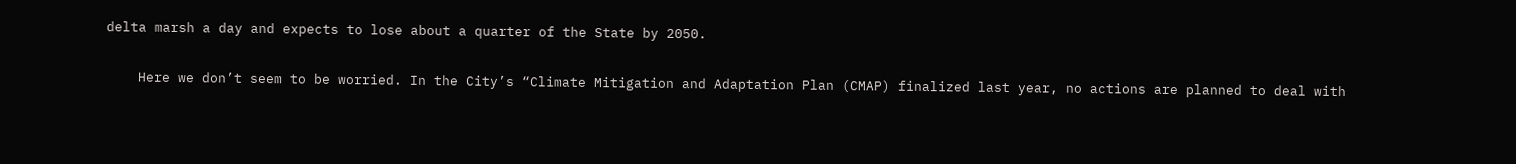delta marsh a day and expects to lose about a quarter of the State by 2050.

    Here we don’t seem to be worried. In the City’s “Climate Mitigation and Adaptation Plan (CMAP) finalized last year, no actions are planned to deal with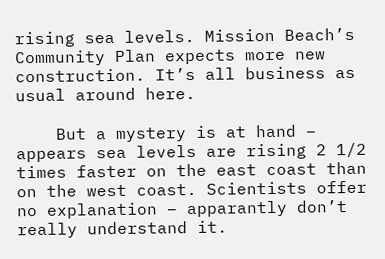rising sea levels. Mission Beach’s Community Plan expects more new construction. It’s all business as usual around here.

    But a mystery is at hand – appears sea levels are rising 2 1/2 times faster on the east coast than on the west coast. Scientists offer no explanation – apparantly don’t really understand it.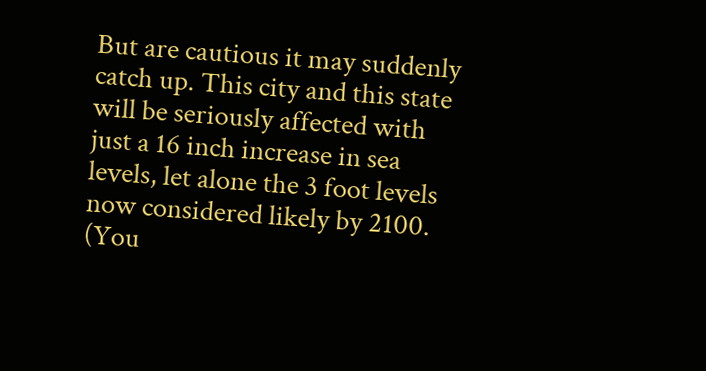But are cautious it may suddenly catch up. This city and this state will be seriously affected with just a 16 inch increase in sea levels, let alone the 3 foot levels now considered likely by 2100. (You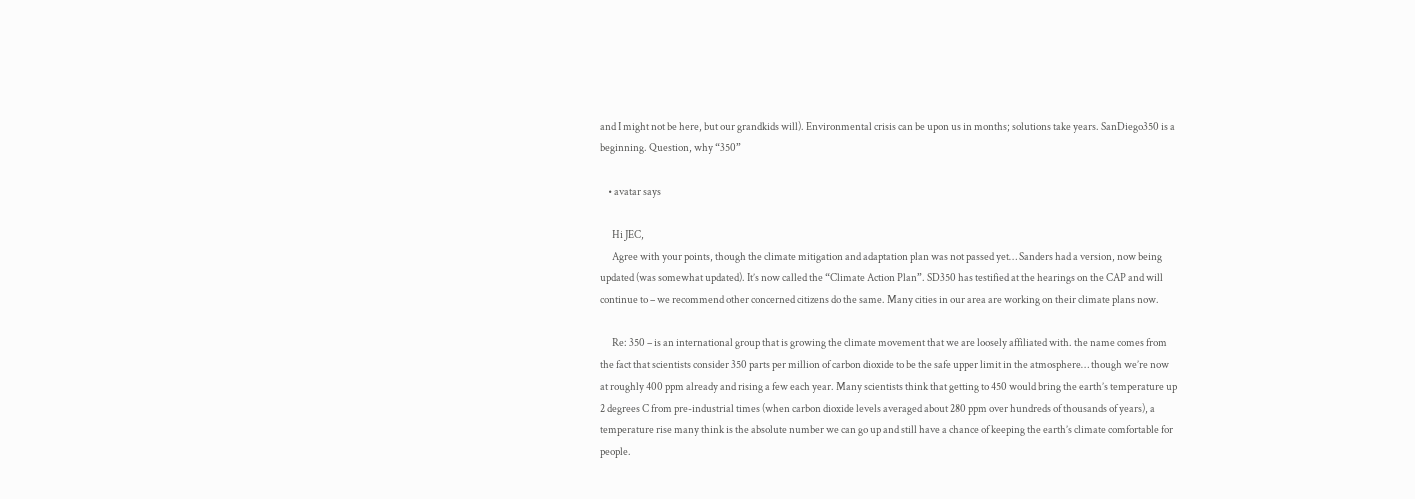and I might not be here, but our grandkids will). Environmental crisis can be upon us in months; solutions take years. SanDiego350 is a beginning. Question, why “350”

    • avatar says

      Hi JEC,
      Agree with your points, though the climate mitigation and adaptation plan was not passed yet… Sanders had a version, now being updated (was somewhat updated). It’s now called the “Climate Action Plan”. SD350 has testified at the hearings on the CAP and will continue to – we recommend other concerned citizens do the same. Many cities in our area are working on their climate plans now.

      Re: 350 – is an international group that is growing the climate movement that we are loosely affiliated with. the name comes from the fact that scientists consider 350 parts per million of carbon dioxide to be the safe upper limit in the atmosphere… though we’re now at roughly 400 ppm already and rising a few each year. Many scientists think that getting to 450 would bring the earth’s temperature up 2 degrees C from pre-industrial times (when carbon dioxide levels averaged about 280 ppm over hundreds of thousands of years), a temperature rise many think is the absolute number we can go up and still have a chance of keeping the earth’s climate comfortable for people.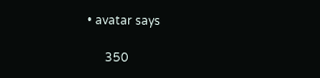• avatar says

      350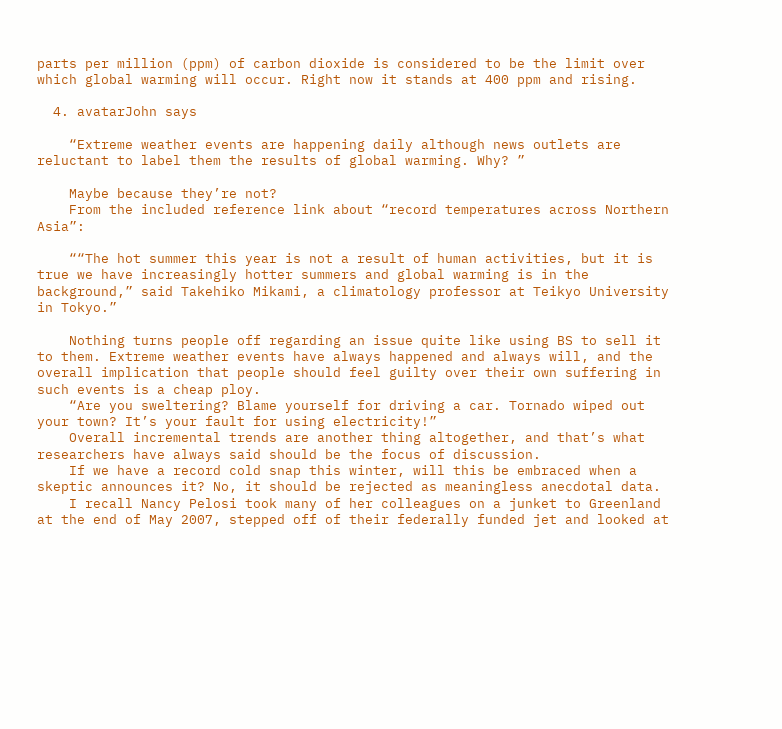parts per million (ppm) of carbon dioxide is considered to be the limit over which global warming will occur. Right now it stands at 400 ppm and rising.

  4. avatarJohn says

    “Extreme weather events are happening daily although news outlets are reluctant to label them the results of global warming. Why? ”

    Maybe because they’re not?
    From the included reference link about “record temperatures across Northern Asia”:

    ““The hot summer this year is not a result of human activities, but it is true we have increasingly hotter summers and global warming is in the background,” said Takehiko Mikami, a climatology professor at Teikyo University in Tokyo.”

    Nothing turns people off regarding an issue quite like using BS to sell it to them. Extreme weather events have always happened and always will, and the overall implication that people should feel guilty over their own suffering in such events is a cheap ploy.
    “Are you sweltering? Blame yourself for driving a car. Tornado wiped out your town? It’s your fault for using electricity!”
    Overall incremental trends are another thing altogether, and that’s what researchers have always said should be the focus of discussion.
    If we have a record cold snap this winter, will this be embraced when a skeptic announces it? No, it should be rejected as meaningless anecdotal data.
    I recall Nancy Pelosi took many of her colleagues on a junket to Greenland at the end of May 2007, stepped off of their federally funded jet and looked at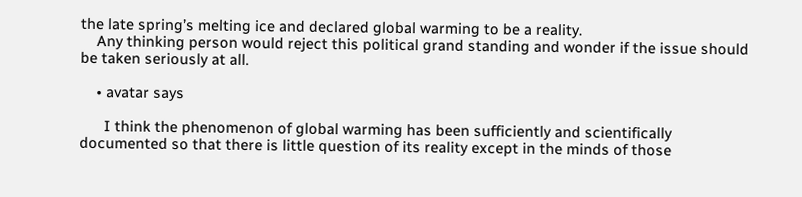the late spring’s melting ice and declared global warming to be a reality.
    Any thinking person would reject this political grand standing and wonder if the issue should be taken seriously at all.

    • avatar says

      I think the phenomenon of global warming has been sufficiently and scientifically documented so that there is little question of its reality except in the minds of those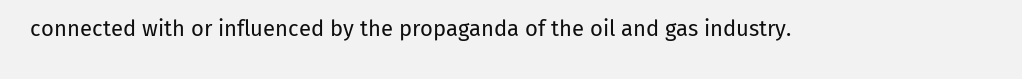connected with or influenced by the propaganda of the oil and gas industry.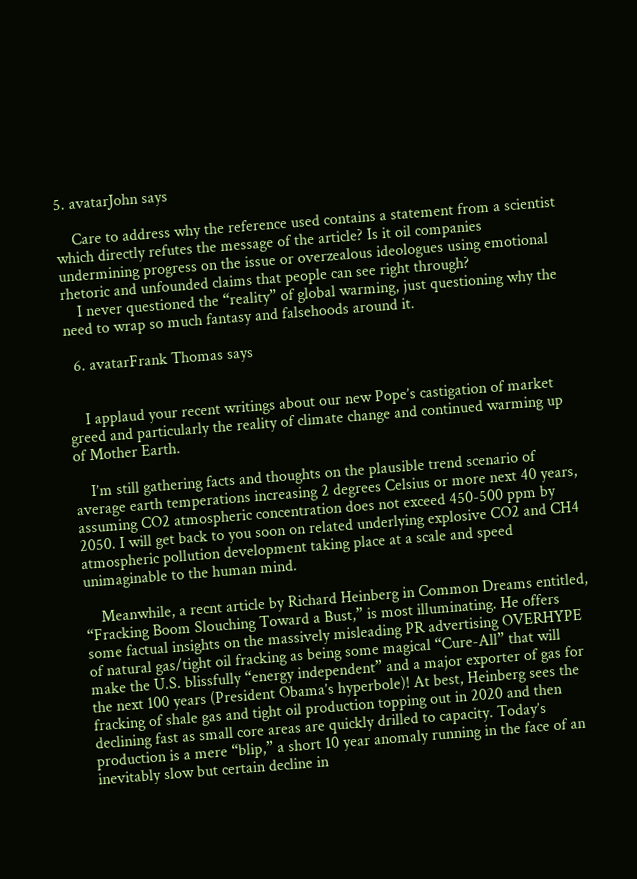5. avatarJohn says

    Care to address why the reference used contains a statement from a scientist which directly refutes the message of the article? Is it oil companies undermining progress on the issue or overzealous ideologues using emotional rhetoric and unfounded claims that people can see right through?
    I never questioned the “reality” of global warming, just questioning why the need to wrap so much fantasy and falsehoods around it.

  6. avatarFrank Thomas says


    I applaud your recent writings about our new Pope’s castigation of market greed and particularly the reality of climate change and continued warming up of Mother Earth.

    I’m still gathering facts and thoughts on the plausible trend scenario of average earth temperations increasing 2 degrees Celsius or more next 40 years, assuming CO2 atmospheric concentration does not exceed 450-500 ppm by 2050. I will get back to you soon on related underlying explosive CO2 and CH4 atmospheric pollution development taking place at a scale and speed unimaginable to the human mind.

    Meanwhile, a recnt article by Richard Heinberg in Common Dreams entitled, “Fracking Boom Slouching Toward a Bust,” is most illuminating. He offers some factual insights on the massively misleading PR advertising OVERHYPE of natural gas/tight oil fracking as being some magical “Cure-All” that will make the U.S. blissfully “energy independent” and a major exporter of gas for the next 100 years (President Obama’s hyperbole)! At best, Heinberg sees the fracking of shale gas and tight oil production topping out in 2020 and then declining fast as small core areas are quickly drilled to capacity. Today’s production is a mere “blip,” a short 10 year anomaly running in the face of an inevitably slow but certain decline in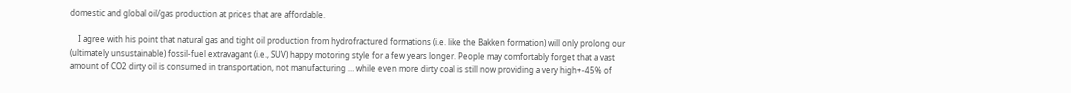domestic and global oil/gas production at prices that are affordable.

    I agree with his point that natural gas and tight oil production from hydrofractured formations (i.e. like the Bakken formation) will only prolong our (ultimately unsustainable) fossil-fuel extravagant (i.e., SUV) happy motoring style for a few years longer. People may comfortably forget that a vast amount of CO2 dirty oil is consumed in transportation, not manufacturing … while even more dirty coal is still now providing a very high+-45% of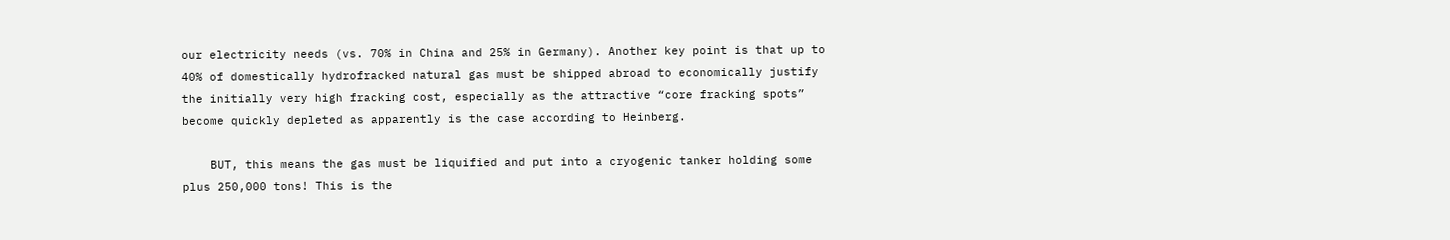our electricity needs (vs. 70% in China and 25% in Germany). Another key point is that up to 40% of domestically hydrofracked natural gas must be shipped abroad to economically justify the initially very high fracking cost, especially as the attractive “core fracking spots” become quickly depleted as apparently is the case according to Heinberg.

    BUT, this means the gas must be liquified and put into a cryogenic tanker holding some plus 250,000 tons! This is the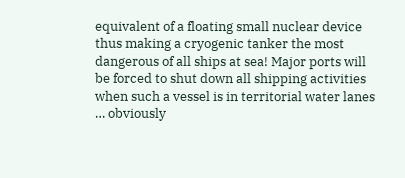equivalent of a floating small nuclear device thus making a cryogenic tanker the most dangerous of all ships at sea! Major ports will be forced to shut down all shipping activities when such a vessel is in territorial water lanes … obviously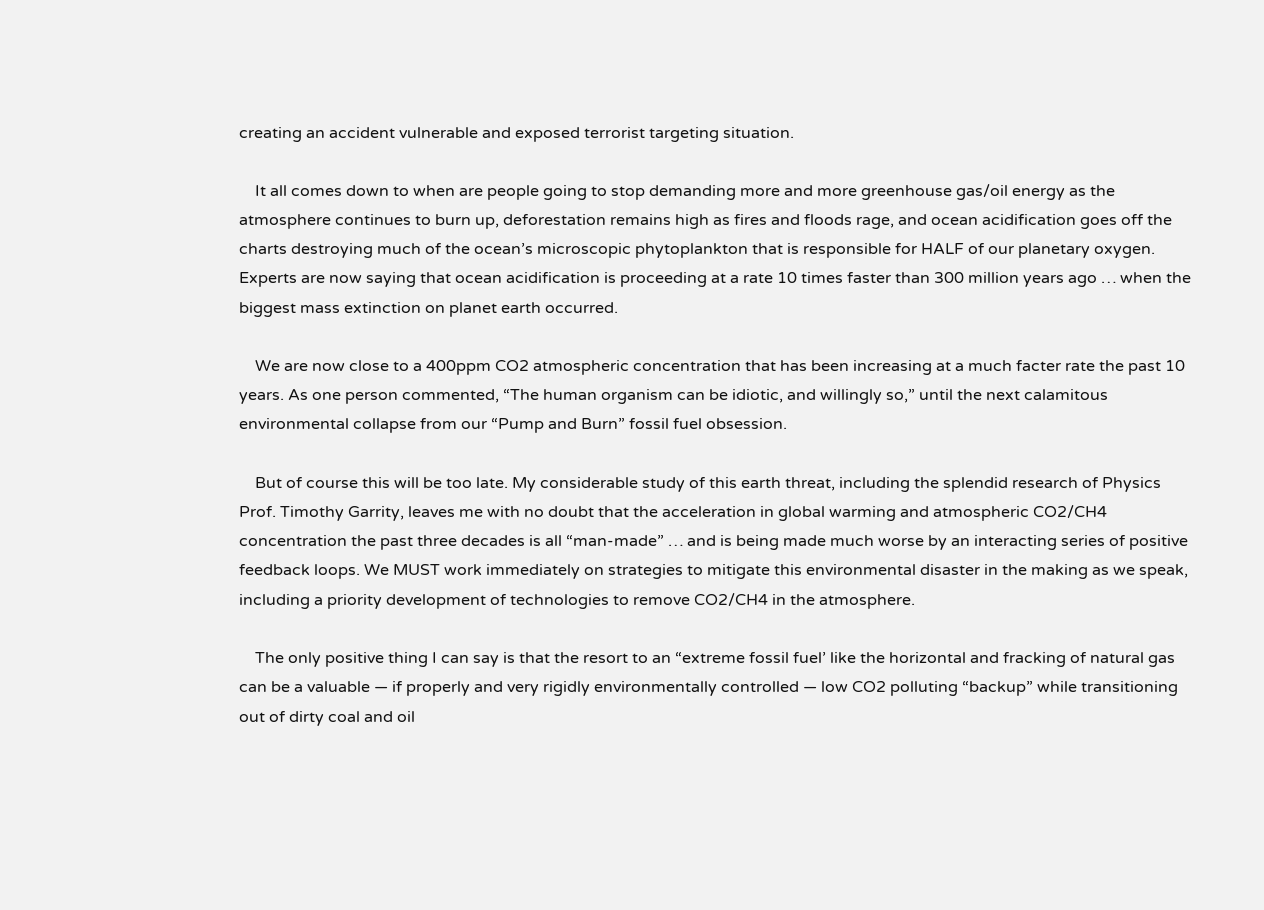creating an accident vulnerable and exposed terrorist targeting situation.

    It all comes down to when are people going to stop demanding more and more greenhouse gas/oil energy as the atmosphere continues to burn up, deforestation remains high as fires and floods rage, and ocean acidification goes off the charts destroying much of the ocean’s microscopic phytoplankton that is responsible for HALF of our planetary oxygen. Experts are now saying that ocean acidification is proceeding at a rate 10 times faster than 300 million years ago … when the biggest mass extinction on planet earth occurred.

    We are now close to a 400ppm CO2 atmospheric concentration that has been increasing at a much facter rate the past 10 years. As one person commented, “The human organism can be idiotic, and willingly so,” until the next calamitous environmental collapse from our “Pump and Burn” fossil fuel obsession.

    But of course this will be too late. My considerable study of this earth threat, including the splendid research of Physics Prof. Timothy Garrity, leaves me with no doubt that the acceleration in global warming and atmospheric CO2/CH4 concentration the past three decades is all “man-made” … and is being made much worse by an interacting series of positive feedback loops. We MUST work immediately on strategies to mitigate this environmental disaster in the making as we speak, including a priority development of technologies to remove CO2/CH4 in the atmosphere.

    The only positive thing I can say is that the resort to an “extreme fossil fuel’ like the horizontal and fracking of natural gas can be a valuable — if properly and very rigidly environmentally controlled — low CO2 polluting “backup” while transitioning out of dirty coal and oil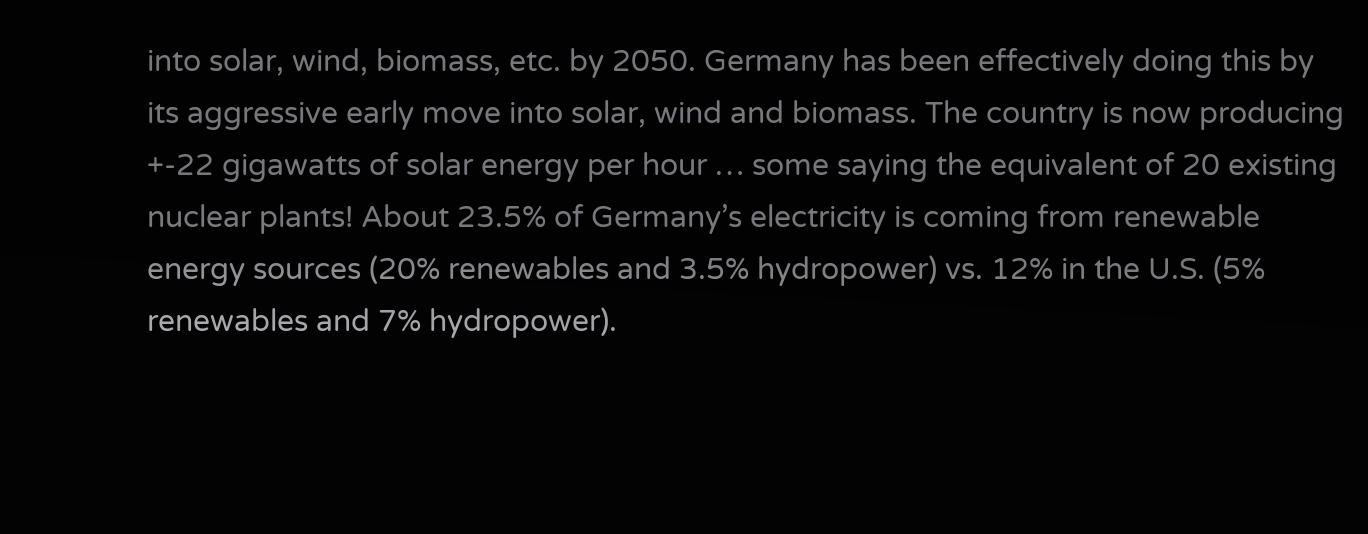into solar, wind, biomass, etc. by 2050. Germany has been effectively doing this by its aggressive early move into solar, wind and biomass. The country is now producing +-22 gigawatts of solar energy per hour … some saying the equivalent of 20 existing nuclear plants! About 23.5% of Germany’s electricity is coming from renewable energy sources (20% renewables and 3.5% hydropower) vs. 12% in the U.S. (5% renewables and 7% hydropower).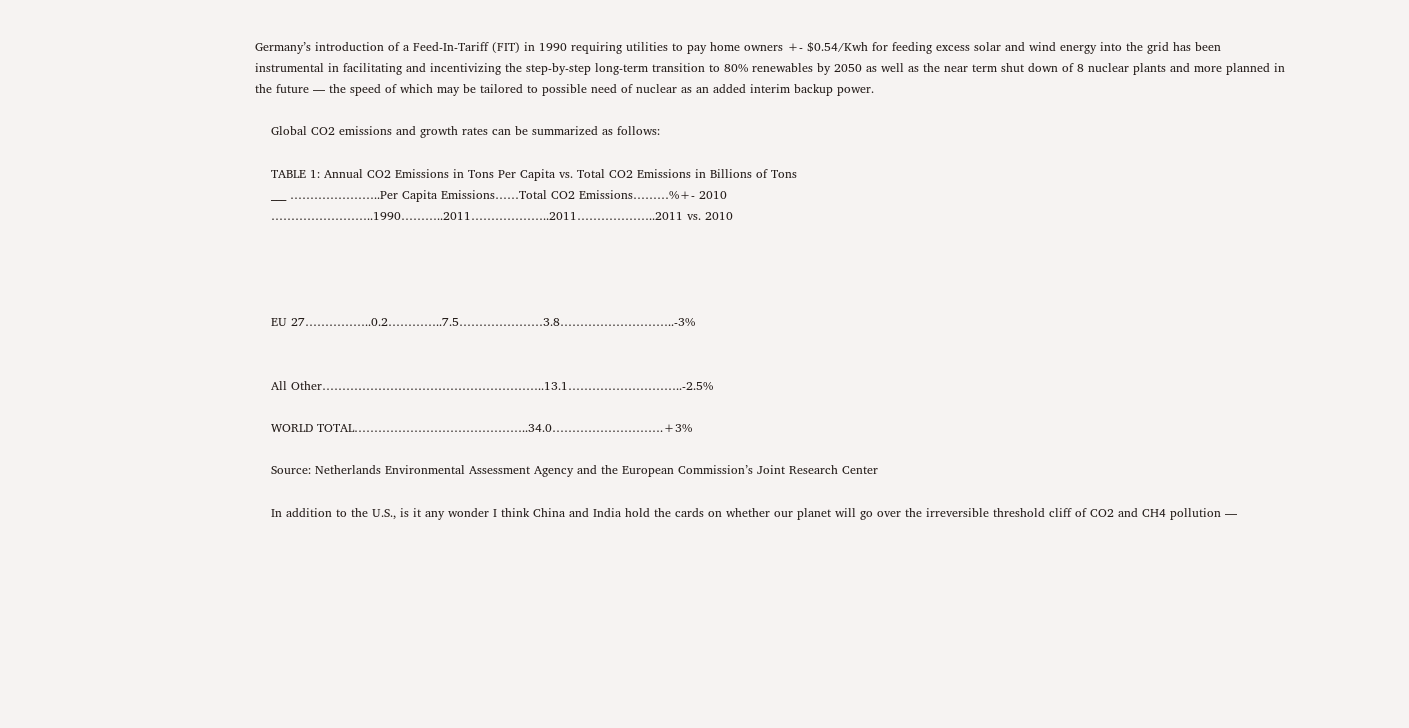Germany’s introduction of a Feed-In-Tariff (FIT) in 1990 requiring utilities to pay home owners +- $0.54/Kwh for feeding excess solar and wind energy into the grid has been instrumental in facilitating and incentivizing the step-by-step long-term transition to 80% renewables by 2050 as well as the near term shut down of 8 nuclear plants and more planned in the future — the speed of which may be tailored to possible need of nuclear as an added interim backup power.

    Global CO2 emissions and growth rates can be summarized as follows:

    TABLE 1: Annual CO2 Emissions in Tons Per Capita vs. Total CO2 Emissions in Billions of Tons
    ___ …………………..Per Capita Emissions……Total CO2 Emissions………%+- 2010
    ……………………..1990………..2011………………..2011………………..2011 vs. 2010




    EU 27……………..0.2…………..7.5…………………3.8………………………..-3%


    All Other………………………………………………..13.1………………………..-2.5%

    WORLD TOTAL……………………………………..34.0……………………….+3%

    Source: Netherlands Environmental Assessment Agency and the European Commission’s Joint Research Center

    In addition to the U.S., is it any wonder I think China and India hold the cards on whether our planet will go over the irreversible threshold cliff of CO2 and CH4 pollution —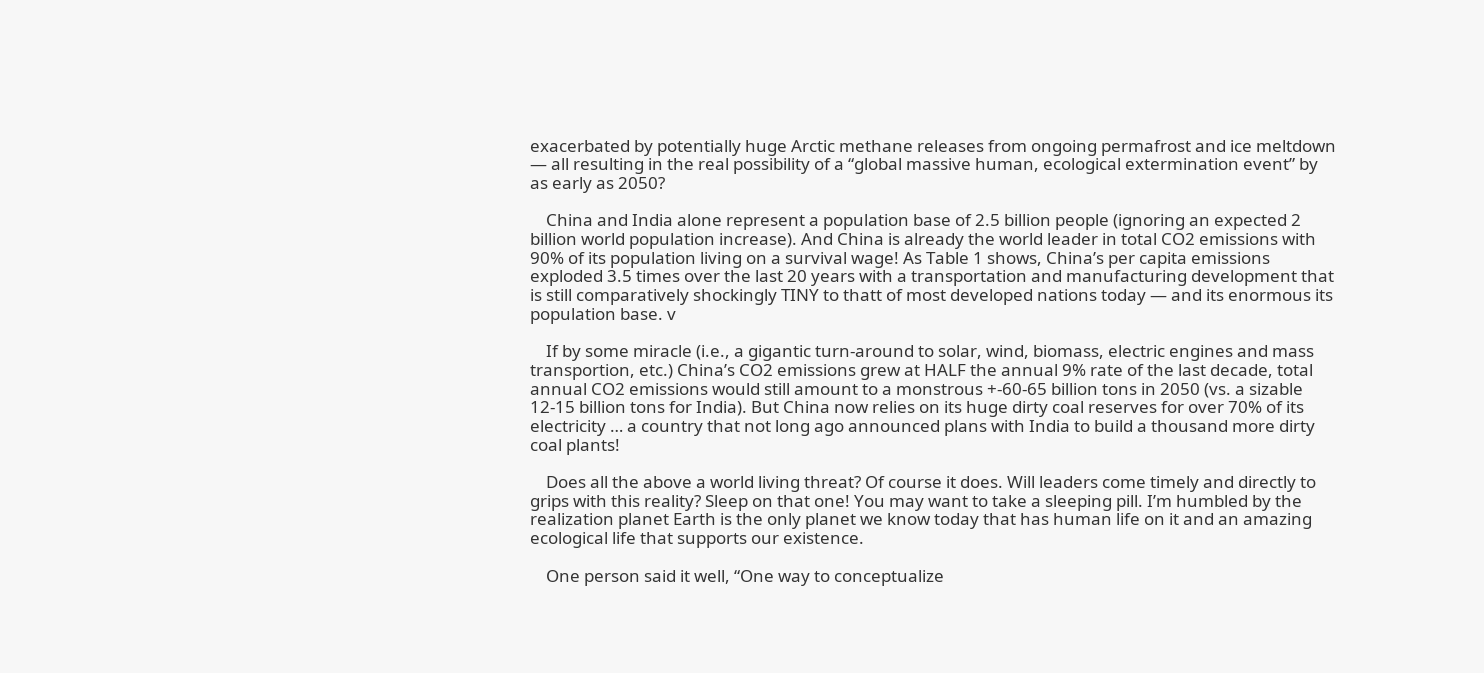exacerbated by potentially huge Arctic methane releases from ongoing permafrost and ice meltdown — all resulting in the real possibility of a “global massive human, ecological extermination event” by as early as 2050?

    China and India alone represent a population base of 2.5 billion people (ignoring an expected 2 billion world population increase). And China is already the world leader in total CO2 emissions with 90% of its population living on a survival wage! As Table 1 shows, China’s per capita emissions exploded 3.5 times over the last 20 years with a transportation and manufacturing development that is still comparatively shockingly TINY to thatt of most developed nations today — and its enormous its population base. v

    If by some miracle (i.e., a gigantic turn-around to solar, wind, biomass, electric engines and mass transportion, etc.) China’s CO2 emissions grew at HALF the annual 9% rate of the last decade, total annual CO2 emissions would still amount to a monstrous +-60-65 billion tons in 2050 (vs. a sizable 12-15 billion tons for India). But China now relies on its huge dirty coal reserves for over 70% of its electricity … a country that not long ago announced plans with India to build a thousand more dirty coal plants!

    Does all the above a world living threat? Of course it does. Will leaders come timely and directly to grips with this reality? Sleep on that one! You may want to take a sleeping pill. I’m humbled by the realization planet Earth is the only planet we know today that has human life on it and an amazing ecological life that supports our existence.

    One person said it well, “One way to conceptualize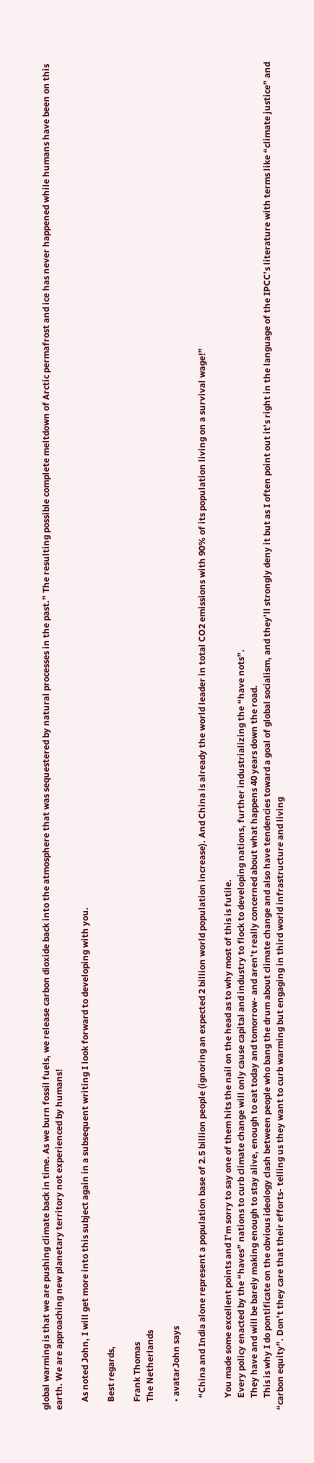global warming is that we are pushing climate back in time. As we burn fossil fuels, we release carbon dioxide back into the atmosphere that was sequestered by natural processes in the past.” The resulting possible complete meltdown of Arctic permafrost and ice has never happened while humans have been on this earth. We are approaching new planetary territory not experienced by humans!

    As noted John, I will get more into this subject again in a subsequent writing I look forward to developing with you.

    Best regards,

    Frank Thomas
    The Netherlands

    • avatarJohn says

      “China and India alone represent a population base of 2.5 billion people (ignoring an expected 2 billion world population increase). And China is already the world leader in total CO2 emissions with 90% of its population living on a survival wage!”

      You made some excellent points and I’m sorry to say one of them hits the nail on the head as to why most of this is futile.
      Every policy enacted by the “haves” nations to curb climate change will only cause capital and industry to flock to developing nations, further industrializing the “have nots”.
      They have and will be barely making enough to stay alive, enough to eat today and tomorrow- and aren’t really concerned about what happens 40 years down the road.
      This is why I do pontificate on the obvious ideology clash between people who bang the drum about climate change and also have tendencies toward a goal of global socialism, and they’ll strongly deny it but as I often point out it’s right in the language of the IPCC’s literature with terms like “climate justice” and “carbon equity”. Don’t they care that their efforts- telling us they want to curb warming but engaging in third world infrastructure and living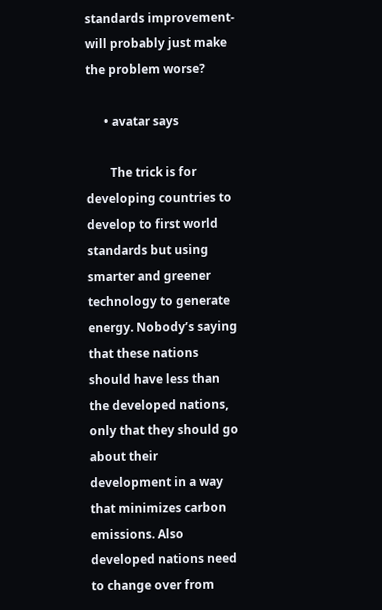standards improvement- will probably just make the problem worse?

      • avatar says

        The trick is for developing countries to develop to first world standards but using smarter and greener technology to generate energy. Nobody’s saying that these nations should have less than the developed nations, only that they should go about their development in a way that minimizes carbon emissions. Also developed nations need to change over from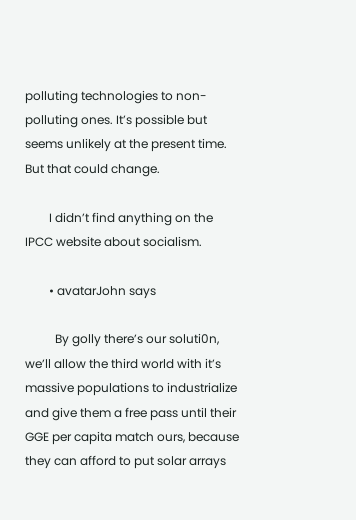polluting technologies to non-polluting ones. It’s possible but seems unlikely at the present time. But that could change.

        I didn’t find anything on the IPCC website about socialism.

        • avatarJohn says

          By golly there’s our soluti0n, we’ll allow the third world with it’s massive populations to industrialize and give them a free pass until their GGE per capita match ours, because they can afford to put solar arrays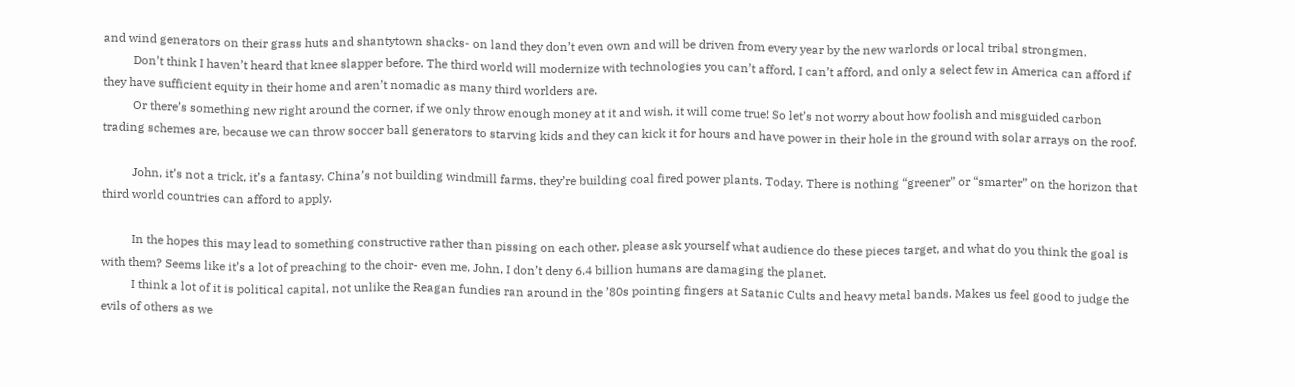and wind generators on their grass huts and shantytown shacks- on land they don’t even own and will be driven from every year by the new warlords or local tribal strongmen.
          Don’t think I haven’t heard that knee slapper before. The third world will modernize with technologies you can’t afford, I can’t afford, and only a select few in America can afford if they have sufficient equity in their home and aren’t nomadic as many third worlders are.
          Or there’s something new right around the corner, if we only throw enough money at it and wish, it will come true! So let’s not worry about how foolish and misguided carbon trading schemes are, because we can throw soccer ball generators to starving kids and they can kick it for hours and have power in their hole in the ground with solar arrays on the roof.

          John, it’s not a trick, it’s a fantasy. China’s not building windmill farms, they’re building coal fired power plants. Today. There is nothing “greener” or “smarter” on the horizon that third world countries can afford to apply.

          In the hopes this may lead to something constructive rather than pissing on each other, please ask yourself what audience do these pieces target, and what do you think the goal is with them? Seems like it’s a lot of preaching to the choir- even me, John, I don’t deny 6.4 billion humans are damaging the planet.
          I think a lot of it is political capital, not unlike the Reagan fundies ran around in the ’80s pointing fingers at Satanic Cults and heavy metal bands. Makes us feel good to judge the evils of others as we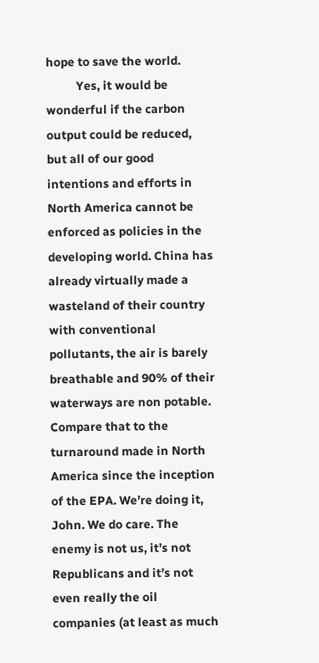hope to save the world.
          Yes, it would be wonderful if the carbon output could be reduced, but all of our good intentions and efforts in North America cannot be enforced as policies in the developing world. China has already virtually made a wasteland of their country with conventional pollutants, the air is barely breathable and 90% of their waterways are non potable. Compare that to the turnaround made in North America since the inception of the EPA. We’re doing it, John. We do care. The enemy is not us, it’s not Republicans and it’s not even really the oil companies (at least as much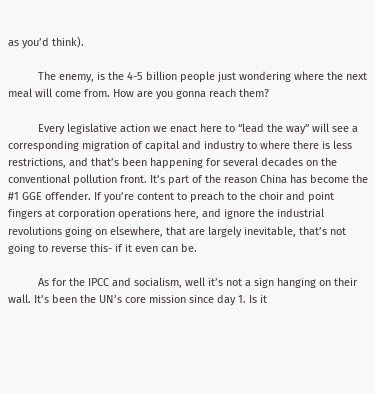as you’d think).

          The enemy, is the 4-5 billion people just wondering where the next meal will come from. How are you gonna reach them?

          Every legislative action we enact here to “lead the way” will see a corresponding migration of capital and industry to where there is less restrictions, and that’s been happening for several decades on the conventional pollution front. It’s part of the reason China has become the #1 GGE offender. If you’re content to preach to the choir and point fingers at corporation operations here, and ignore the industrial revolutions going on elsewhere, that are largely inevitable, that’s not going to reverse this- if it even can be.

          As for the IPCC and socialism, well it’s not a sign hanging on their wall. It’s been the UN’s core mission since day 1. Is it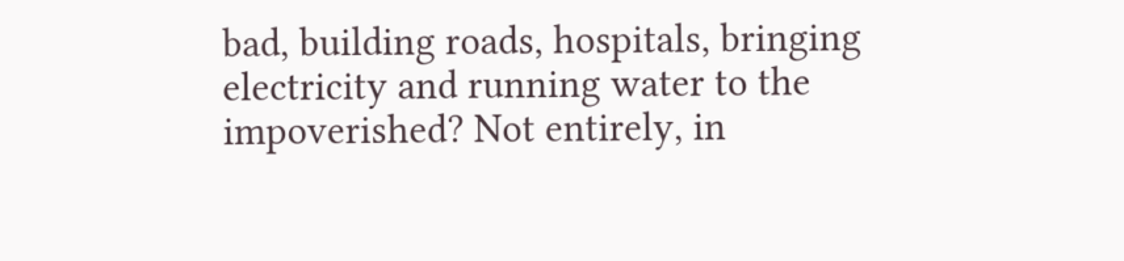bad, building roads, hospitals, bringing electricity and running water to the impoverished? Not entirely, in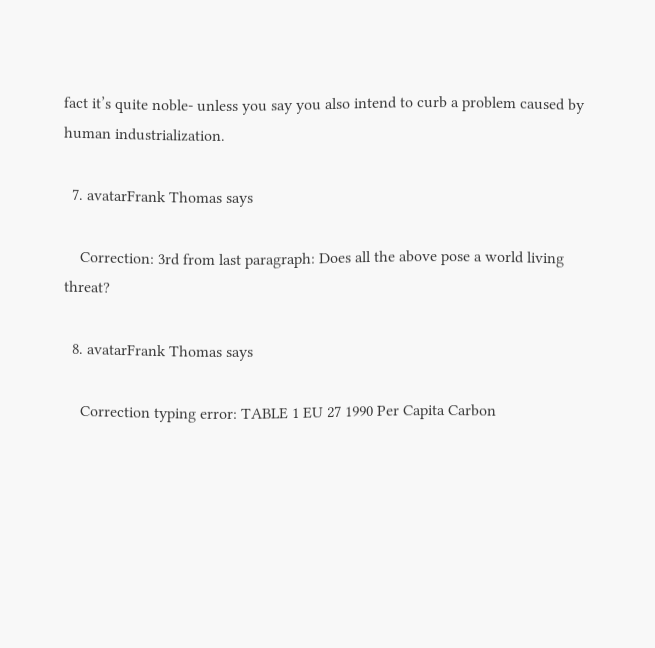fact it’s quite noble- unless you say you also intend to curb a problem caused by human industrialization.

  7. avatarFrank Thomas says

    Correction: 3rd from last paragraph: Does all the above pose a world living threat?

  8. avatarFrank Thomas says

    Correction typing error: TABLE 1 EU 27 1990 Per Capita Carbon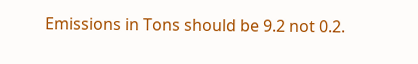Emissions in Tons should be 9.2 not 0.2.